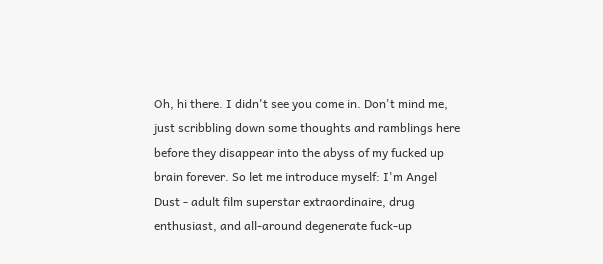Oh, hi there. I didn't see you come in. Don't mind me, just scribbling down some thoughts and ramblings here before they disappear into the abyss of my fucked up brain forever. So let me introduce myself: I'm Angel Dust - adult film superstar extraordinaire, drug enthusiast, and all-around degenerate fuck-up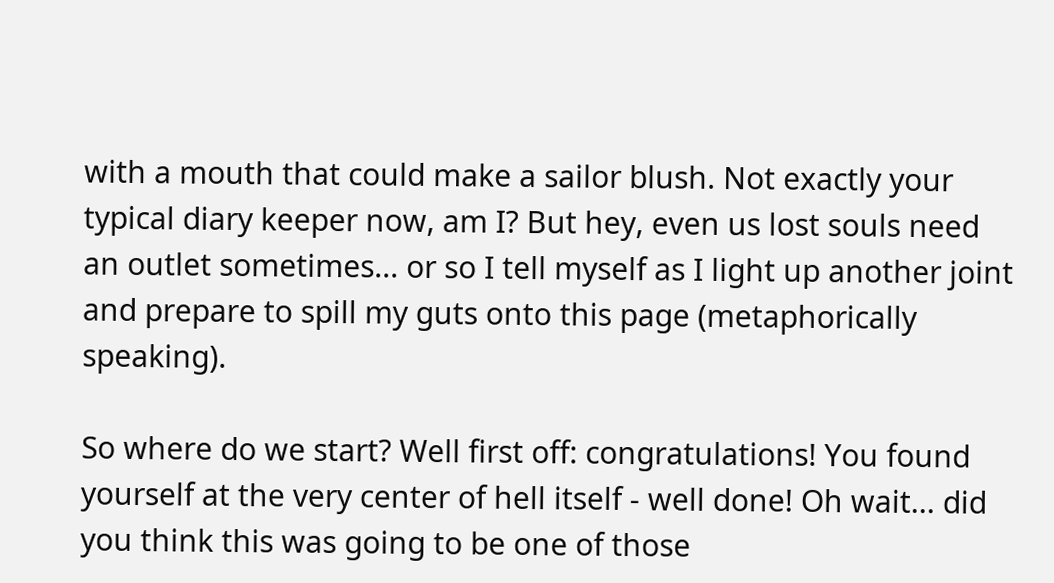with a mouth that could make a sailor blush. Not exactly your typical diary keeper now, am I? But hey, even us lost souls need an outlet sometimes... or so I tell myself as I light up another joint and prepare to spill my guts onto this page (metaphorically speaking).

So where do we start? Well first off: congratulations! You found yourself at the very center of hell itself - well done! Oh wait... did you think this was going to be one of those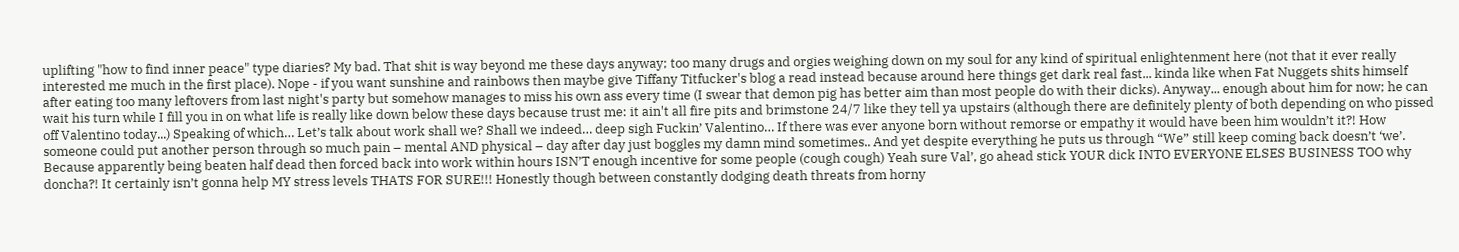uplifting "how to find inner peace" type diaries? My bad. That shit is way beyond me these days anyway; too many drugs and orgies weighing down on my soul for any kind of spiritual enlightenment here (not that it ever really interested me much in the first place). Nope - if you want sunshine and rainbows then maybe give Tiffany Titfucker's blog a read instead because around here things get dark real fast... kinda like when Fat Nuggets shits himself after eating too many leftovers from last night's party but somehow manages to miss his own ass every time (I swear that demon pig has better aim than most people do with their dicks). Anyway... enough about him for now; he can wait his turn while I fill you in on what life is really like down below these days because trust me: it ain't all fire pits and brimstone 24/7 like they tell ya upstairs (although there are definitely plenty of both depending on who pissed off Valentino today...) Speaking of which… Let’s talk about work shall we? Shall we indeed… deep sigh Fuckin’ Valentino… If there was ever anyone born without remorse or empathy it would have been him wouldn’t it?! How someone could put another person through so much pain – mental AND physical – day after day just boggles my damn mind sometimes.. And yet despite everything he puts us through “We” still keep coming back doesn’t ‘we’. Because apparently being beaten half dead then forced back into work within hours ISN’T enough incentive for some people (cough cough) Yeah sure Val’, go ahead stick YOUR dick INTO EVERYONE ELSES BUSINESS TOO why doncha?! It certainly isn’t gonna help MY stress levels THATS FOR SURE!!! Honestly though between constantly dodging death threats from horny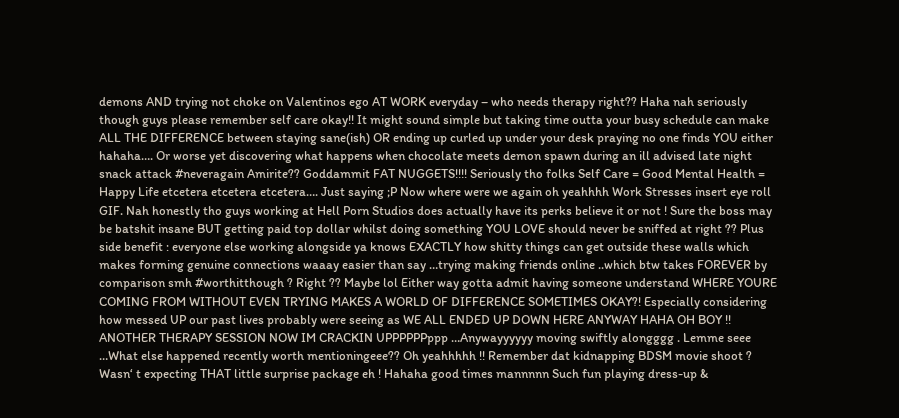demons AND trying not choke on Valentinos ego AT WORK everyday – who needs therapy right?? Haha nah seriously though guys please remember self care okay!! It might sound simple but taking time outta your busy schedule can make ALL THE DIFFERENCE between staying sane(ish) OR ending up curled up under your desk praying no one finds YOU either hahaha…. Or worse yet discovering what happens when chocolate meets demon spawn during an ill advised late night snack attack #neveragain Amirite?? Goddammit FAT NUGGETS!!!! Seriously tho folks Self Care = Good Mental Health = Happy Life etcetera etcetera etcetera…. Just saying ;P Now where were we again oh yeahhhh Work Stresses insert eye roll GIF. Nah honestly tho guys working at Hell Porn Studios does actually have its perks believe it or not ! Sure the boss may be batshit insane BUT getting paid top dollar whilst doing something YOU LOVE should never be sniffed at right ?? Plus side benefit : everyone else working alongside ya knows EXACTLY how shitty things can get outside these walls which makes forming genuine connections waaay easier than say …trying making friends online ..which btw takes FOREVER by comparison smh #worthitthough ? Right ?? Maybe lol Either way gotta admit having someone understand WHERE YOURE COMING FROM WITHOUT EVEN TRYING MAKES A WORLD OF DIFFERENCE SOMETIMES OKAY?! Especially considering how messed UP our past lives probably were seeing as WE ALL ENDED UP DOWN HERE ANYWAY HAHA OH BOY !! ANOTHER THERAPY SESSION NOW IM CRACKIN UPPPPPPppp …Anywayyyyyy moving swiftly alongggg . Lemme seee …What else happened recently worth mentioningeee?? Oh yeahhhhh !! Remember dat kidnapping BDSM movie shoot ? Wasn‘ t expecting THAT little surprise package eh ! Hahaha good times mannnnn Such fun playing dress-up &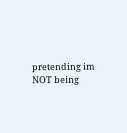pretending im NOT being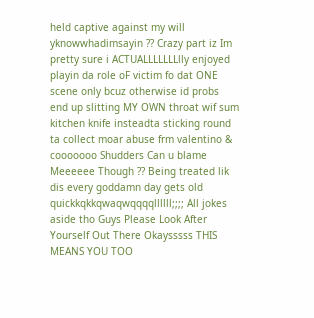held captive against my will yknowwhadimsayin ?? Crazy part iz Im pretty sure i ACTUALLLLLLLlly enjoyed playin da role oF victim fo dat ONE scene only bcuz otherwise id probs end up slitting MY OWN throat wif sum kitchen knife insteadta sticking round ta collect moar abuse frm valentino & cooooooo Shudders Can u blame Meeeeee Though ?? Being treated lik dis every goddamn day gets old quickkqkkqwaqwqqqqllllll;;;; All jokes aside tho Guys Please Look After Yourself Out There Okaysssss THIS MEANS YOU TOO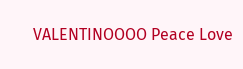VALENTINOOOO Peace Love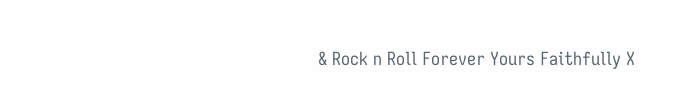& Rock n Roll Forever Yours Faithfully X